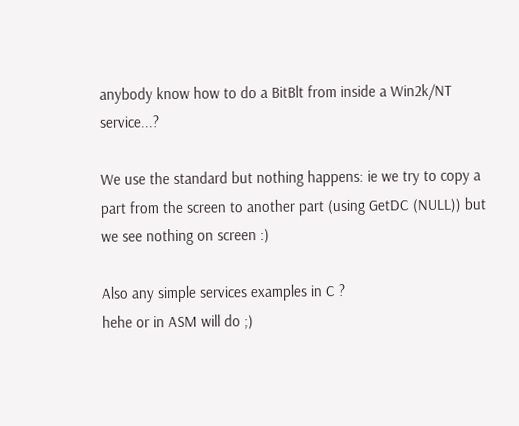anybody know how to do a BitBlt from inside a Win2k/NT service...?

We use the standard but nothing happens: ie we try to copy a part from the screen to another part (using GetDC (NULL)) but we see nothing on screen :)

Also any simple services examples in C ?
hehe or in ASM will do ;)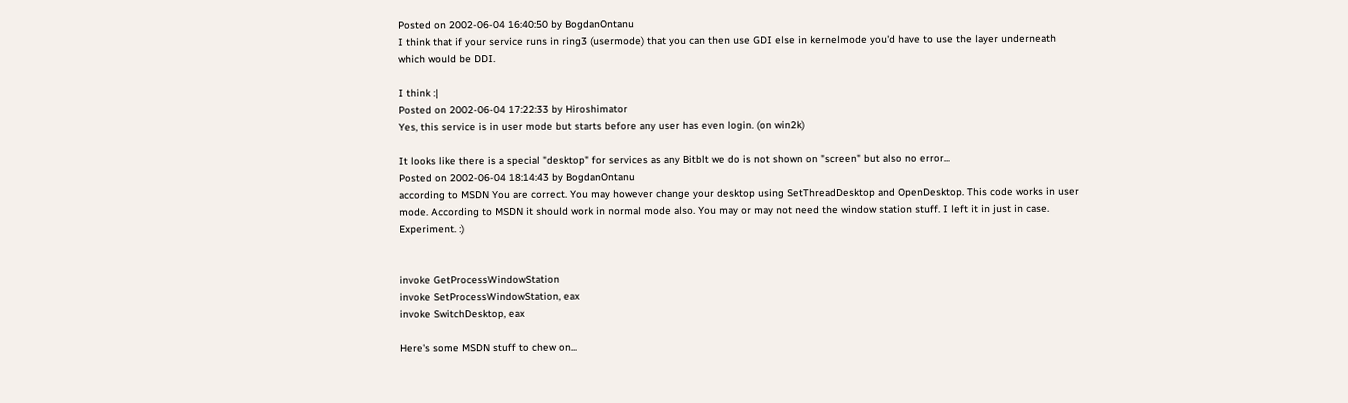Posted on 2002-06-04 16:40:50 by BogdanOntanu
I think that if your service runs in ring3 (usermode) that you can then use GDI else in kernelmode you'd have to use the layer underneath which would be DDI.

I think :|
Posted on 2002-06-04 17:22:33 by Hiroshimator
Yes, this service is in user mode but starts before any user has even login. (on win2k)

It looks like there is a special "desktop" for services as any Bitblt we do is not shown on "screen" but also no error...
Posted on 2002-06-04 18:14:43 by BogdanOntanu
according to MSDN You are correct. You may however change your desktop using SetThreadDesktop and OpenDesktop. This code works in user mode. According to MSDN it should work in normal mode also. You may or may not need the window station stuff. I left it in just in case. Experiment. :)


invoke GetProcessWindowStation
invoke SetProcessWindowStation, eax
invoke SwitchDesktop, eax

Here's some MSDN stuff to chew on...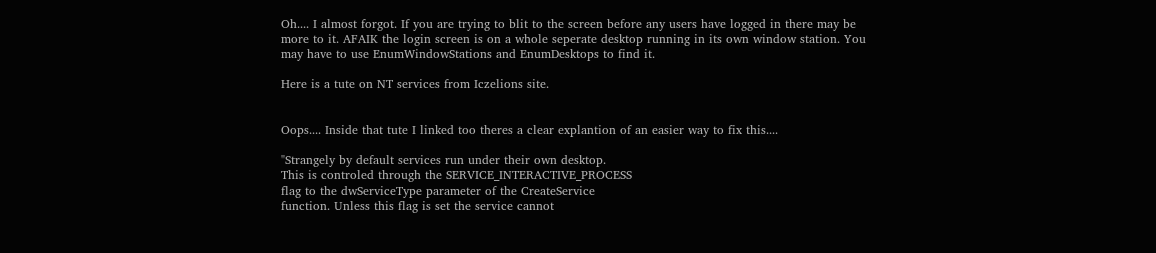Oh.... I almost forgot. If you are trying to blit to the screen before any users have logged in there may be more to it. AFAIK the login screen is on a whole seperate desktop running in its own window station. You may have to use EnumWindowStations and EnumDesktops to find it.

Here is a tute on NT services from Iczelions site.


Oops.... Inside that tute I linked too theres a clear explantion of an easier way to fix this....

"Strangely by default services run under their own desktop.
This is controled through the SERVICE_INTERACTIVE_PROCESS
flag to the dwServiceType parameter of the CreateService
function. Unless this flag is set the service cannot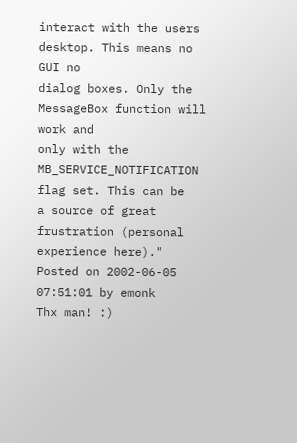interact with the users desktop. This means no GUI no
dialog boxes. Only the MessageBox function will work and
only with the MB_SERVICE_NOTIFICATION flag set. This can be
a source of great frustration (personal experience here)."
Posted on 2002-06-05 07:51:01 by emonk
Thx man! :)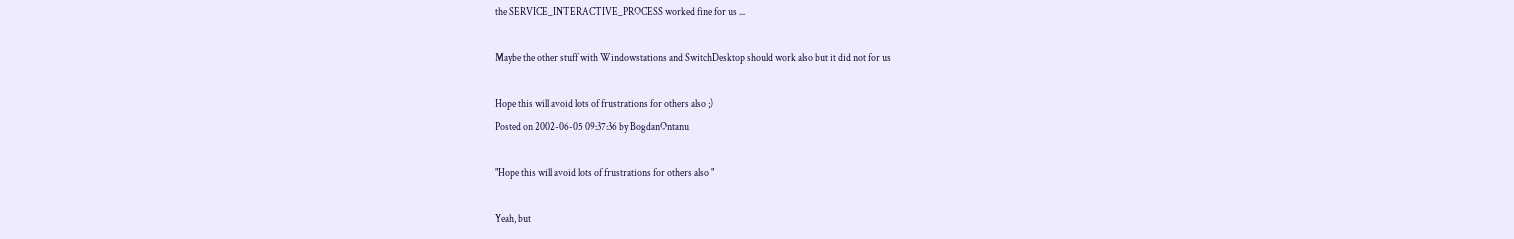the SERVICE_INTERACTIVE_PROCESS worked fine for us ...

Maybe the other stuff with Windowstations and SwitchDesktop should work also but it did not for us

Hope this will avoid lots of frustrations for others also ;)
Posted on 2002-06-05 09:37:36 by BogdanOntanu

"Hope this will avoid lots of frustrations for others also "

Yeah, but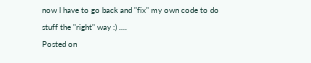now I have to go back and "fix" my own code to do stuff the "right" way :) ....
Posted on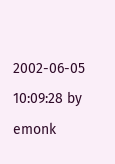2002-06-05 10:09:28 by emonk